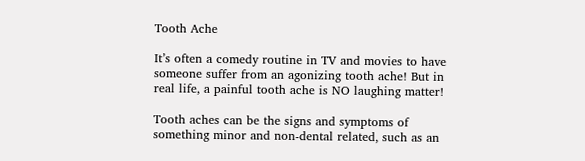Tooth Ache

It’s often a comedy routine in TV and movies to have someone suffer from an agonizing tooth ache! But in real life, a painful tooth ache is NO laughing matter!

Tooth aches can be the signs and symptoms of something minor and non-dental related, such as an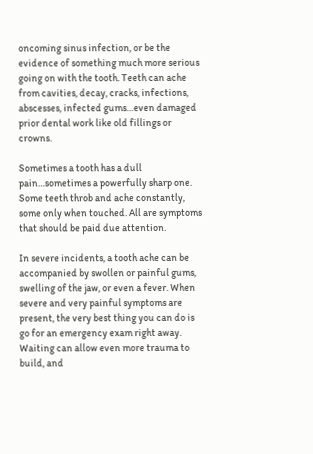oncoming sinus infection, or be the evidence of something much more serious going on with the tooth. Teeth can ache from cavities, decay, cracks, infections, abscesses, infected gums…even damaged prior dental work like old fillings or crowns.

Sometimes a tooth has a dull pain…sometimes a powerfully sharp one. Some teeth throb and ache constantly, some only when touched. All are symptoms that should be paid due attention.

In severe incidents, a tooth ache can be accompanied by swollen or painful gums, swelling of the jaw, or even a fever. When severe and very painful symptoms are present, the very best thing you can do is go for an emergency exam right away. Waiting can allow even more trauma to build, and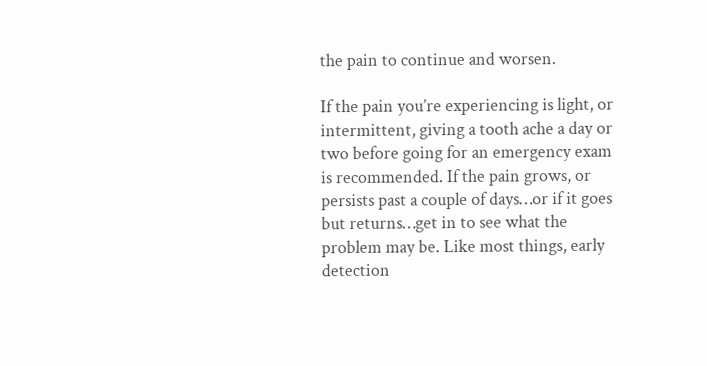the pain to continue and worsen.

If the pain you’re experiencing is light, or intermittent, giving a tooth ache a day or two before going for an emergency exam is recommended. If the pain grows, or persists past a couple of days…or if it goes but returns…get in to see what the problem may be. Like most things, early detection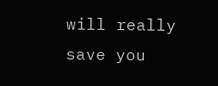will really save you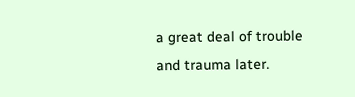a great deal of trouble and trauma later.